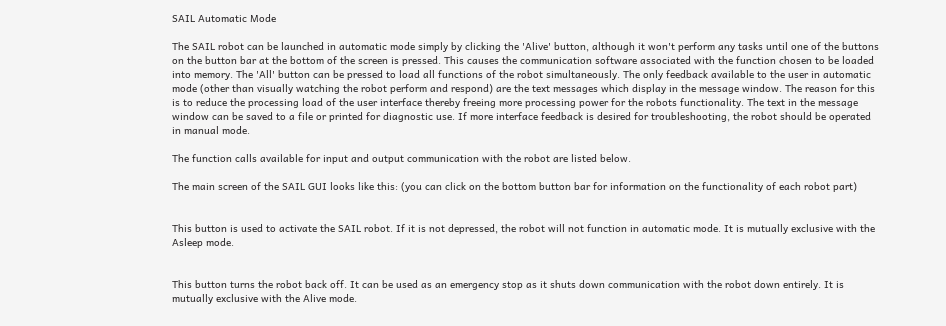SAIL Automatic Mode

The SAIL robot can be launched in automatic mode simply by clicking the 'Alive' button, although it won't perform any tasks until one of the buttons on the button bar at the bottom of the screen is pressed. This causes the communication software associated with the function chosen to be loaded into memory. The 'All' button can be pressed to load all functions of the robot simultaneously. The only feedback available to the user in automatic mode (other than visually watching the robot perform and respond) are the text messages which display in the message window. The reason for this is to reduce the processing load of the user interface thereby freeing more processing power for the robots functionality. The text in the message window can be saved to a file or printed for diagnostic use. If more interface feedback is desired for troubleshooting, the robot should be operated in manual mode.

The function calls available for input and output communication with the robot are listed below.

The main screen of the SAIL GUI looks like this: (you can click on the bottom button bar for information on the functionality of each robot part)


This button is used to activate the SAIL robot. If it is not depressed, the robot will not function in automatic mode. It is mutually exclusive with the Asleep mode.


This button turns the robot back off. It can be used as an emergency stop as it shuts down communication with the robot down entirely. It is mutually exclusive with the Alive mode.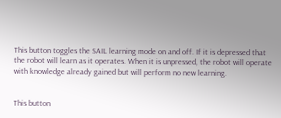This button toggles the SAIL learning mode on and off. If it is depressed that the robot will learn as it operates. When it is unpressed, the robot will operate with knowledge already gained but will perform no new learning.


This button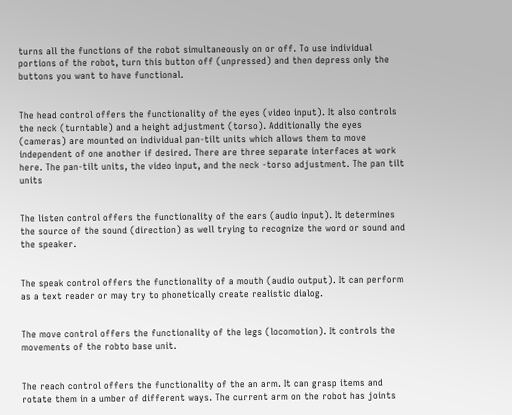turns all the functions of the robot simultaneously on or off. To use individual portions of the robot, turn this button off (unpressed) and then depress only the buttons you want to have functional.


The head control offers the functionality of the eyes (video input). It also controls the neck (turntable) and a height adjustment (torso). Additionally the eyes (cameras) are mounted on individual pan-tilt units which allows them to move independent of one another if desired. There are three separate interfaces at work here. The pan-tilt units, the video input, and the neck -torso adjustment. The pan tilt units


The listen control offers the functionality of the ears (audio input). It determines the source of the sound (direction) as well trying to recognize the word or sound and the speaker.


The speak control offers the functionality of a mouth (audio output). It can perform as a text reader or may try to phonetically create realistic dialog.


The move control offers the functionality of the legs (locomotion). It controls the movements of the robto base unit.


The reach control offers the functionality of the an arm. It can grasp items and rotate them in a umber of different ways. The current arm on the robot has joints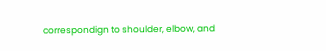correspondign to shoulder, elbow, and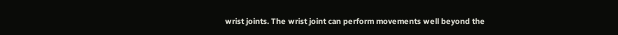wrist joints. The wrist joint can perform movements well beyond the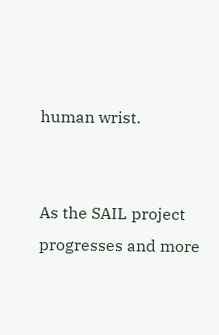human wrist.


As the SAIL project progresses and more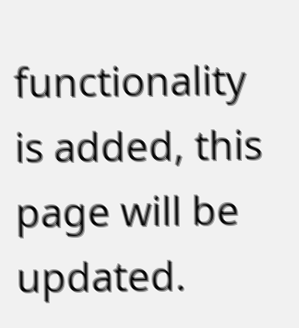functionality is added, this page will be updated.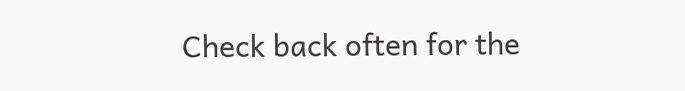Check back often for the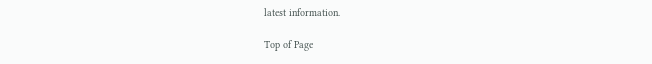latest information.

Top of Page